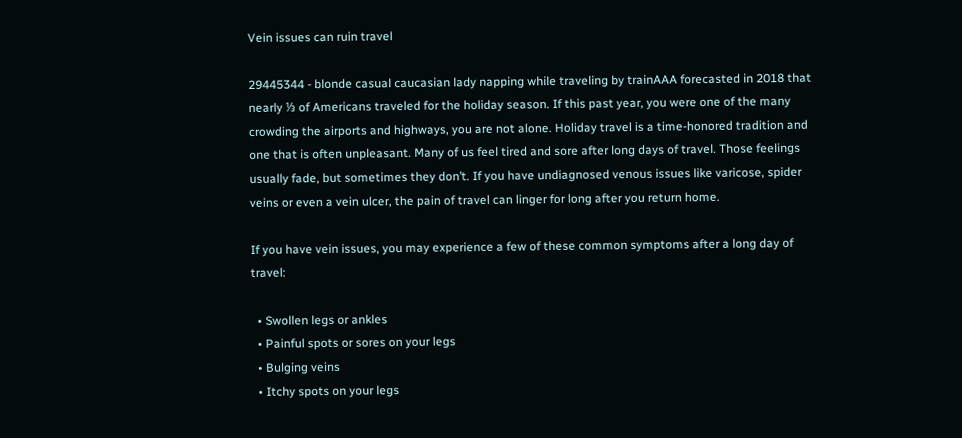Vein issues can ruin travel

29445344 - blonde casual caucasian lady napping while traveling by trainAAA forecasted in 2018 that nearly ⅓ of Americans traveled for the holiday season. If this past year, you were one of the many crowding the airports and highways, you are not alone. Holiday travel is a time-honored tradition and one that is often unpleasant. Many of us feel tired and sore after long days of travel. Those feelings usually fade, but sometimes they don’t. If you have undiagnosed venous issues like varicose, spider veins or even a vein ulcer, the pain of travel can linger for long after you return home.

If you have vein issues, you may experience a few of these common symptoms after a long day of travel:

  • Swollen legs or ankles
  • Painful spots or sores on your legs
  • Bulging veins
  • Itchy spots on your legs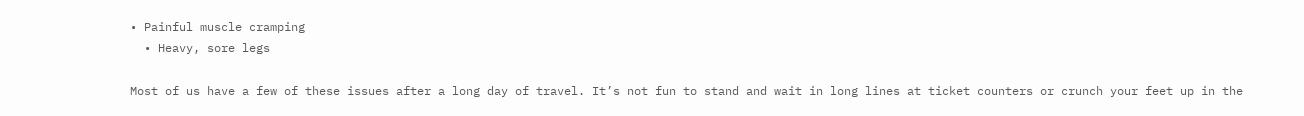• Painful muscle cramping
  • Heavy, sore legs

Most of us have a few of these issues after a long day of travel. It’s not fun to stand and wait in long lines at ticket counters or crunch your feet up in the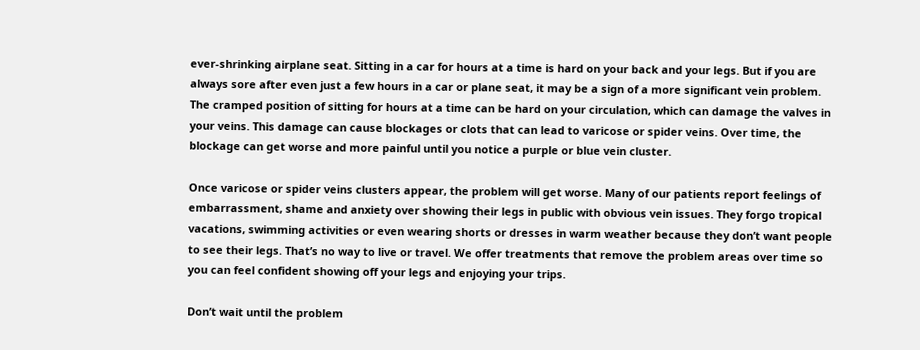ever-shrinking airplane seat. Sitting in a car for hours at a time is hard on your back and your legs. But if you are always sore after even just a few hours in a car or plane seat, it may be a sign of a more significant vein problem. The cramped position of sitting for hours at a time can be hard on your circulation, which can damage the valves in your veins. This damage can cause blockages or clots that can lead to varicose or spider veins. Over time, the blockage can get worse and more painful until you notice a purple or blue vein cluster.

Once varicose or spider veins clusters appear, the problem will get worse. Many of our patients report feelings of embarrassment, shame and anxiety over showing their legs in public with obvious vein issues. They forgo tropical vacations, swimming activities or even wearing shorts or dresses in warm weather because they don’t want people to see their legs. That’s no way to live or travel. We offer treatments that remove the problem areas over time so you can feel confident showing off your legs and enjoying your trips.

Don’t wait until the problem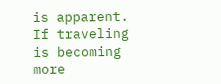is apparent. If traveling is becoming more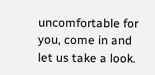uncomfortable for you, come in and let us take a look.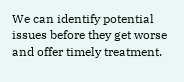We can identify potential issues before they get worse and offer timely treatment.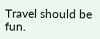Travel should be fun.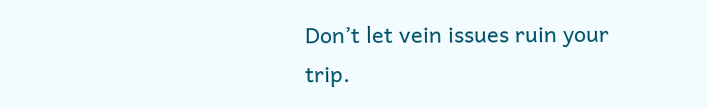Don’t let vein issues ruin your trip.